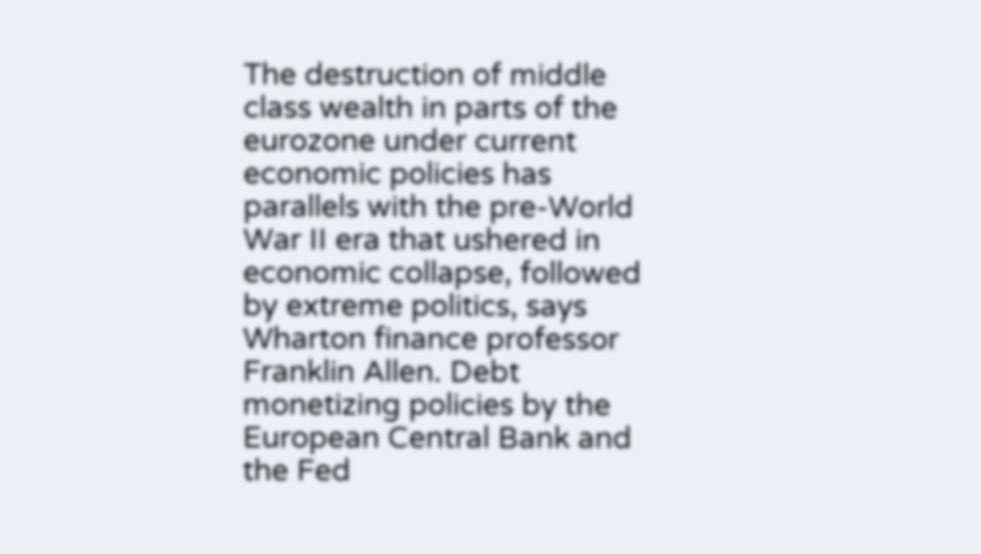The destruction of middle class wealth in parts of the eurozone under current economic policies has parallels with the pre-World War II era that ushered in economic collapse, followed by extreme politics, says Wharton finance professor Franklin Allen. Debt monetizing policies by the European Central Bank and the Fed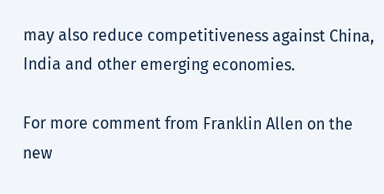may also reduce competitiveness against China, India and other emerging economies.

For more comment from Franklin Allen on the new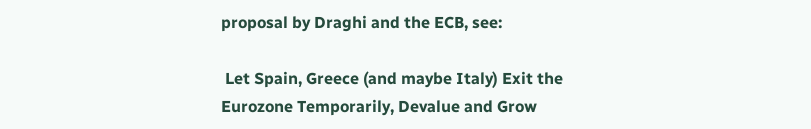proposal by Draghi and the ECB, see:

 Let Spain, Greece (and maybe Italy) Exit the Eurozone Temporarily, Devalue and Grow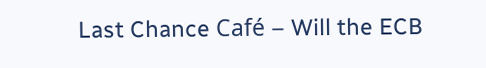Last Chance Café – Will the ECB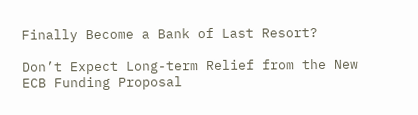Finally Become a Bank of Last Resort?

Don’t Expect Long-term Relief from the New ECB Funding Proposal